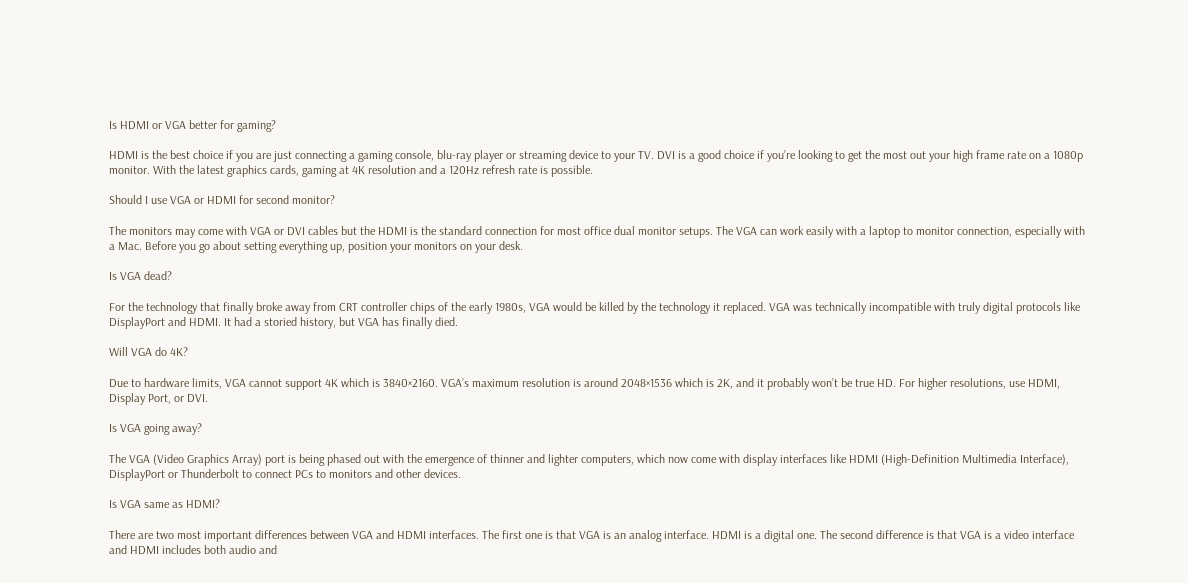Is HDMI or VGA better for gaming?

HDMI is the best choice if you are just connecting a gaming console, blu-ray player or streaming device to your TV. DVI is a good choice if you’re looking to get the most out your high frame rate on a 1080p monitor. With the latest graphics cards, gaming at 4K resolution and a 120Hz refresh rate is possible.

Should I use VGA or HDMI for second monitor?

The monitors may come with VGA or DVI cables but the HDMI is the standard connection for most office dual monitor setups. The VGA can work easily with a laptop to monitor connection, especially with a Mac. Before you go about setting everything up, position your monitors on your desk.

Is VGA dead?

For the technology that finally broke away from CRT controller chips of the early 1980s, VGA would be killed by the technology it replaced. VGA was technically incompatible with truly digital protocols like DisplayPort and HDMI. It had a storied history, but VGA has finally died.

Will VGA do 4K?

Due to hardware limits, VGA cannot support 4K which is 3840×2160. VGA’s maximum resolution is around 2048×1536 which is 2K, and it probably won’t be true HD. For higher resolutions, use HDMI, Display Port, or DVI.

Is VGA going away?

The VGA (Video Graphics Array) port is being phased out with the emergence of thinner and lighter computers, which now come with display interfaces like HDMI (High-Definition Multimedia Interface), DisplayPort or Thunderbolt to connect PCs to monitors and other devices.

Is VGA same as HDMI?

There are two most important differences between VGA and HDMI interfaces. The first one is that VGA is an analog interface. HDMI is a digital one. The second difference is that VGA is a video interface and HDMI includes both audio and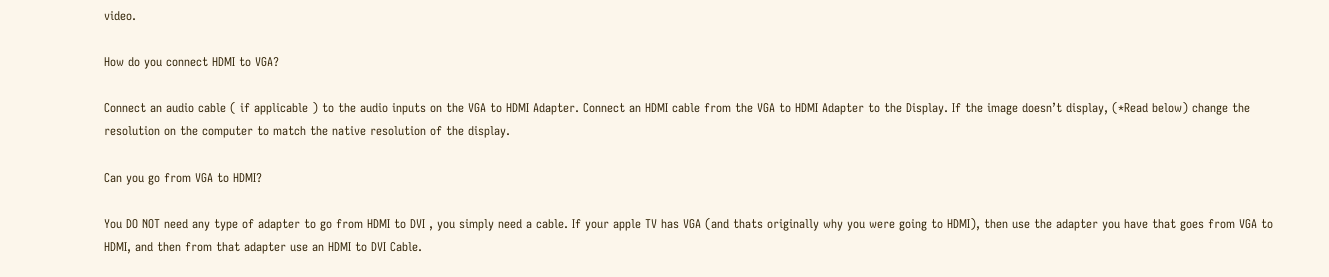video.

How do you connect HDMI to VGA?

Connect an audio cable ( if applicable ) to the audio inputs on the VGA to HDMI Adapter. Connect an HDMI cable from the VGA to HDMI Adapter to the Display. If the image doesn’t display, (*Read below) change the resolution on the computer to match the native resolution of the display.

Can you go from VGA to HDMI?

You DO NOT need any type of adapter to go from HDMI to DVI , you simply need a cable. If your apple TV has VGA (and thats originally why you were going to HDMI), then use the adapter you have that goes from VGA to HDMI, and then from that adapter use an HDMI to DVI Cable.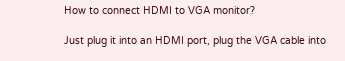How to connect HDMI to VGA monitor?

Just plug it into an HDMI port, plug the VGA cable into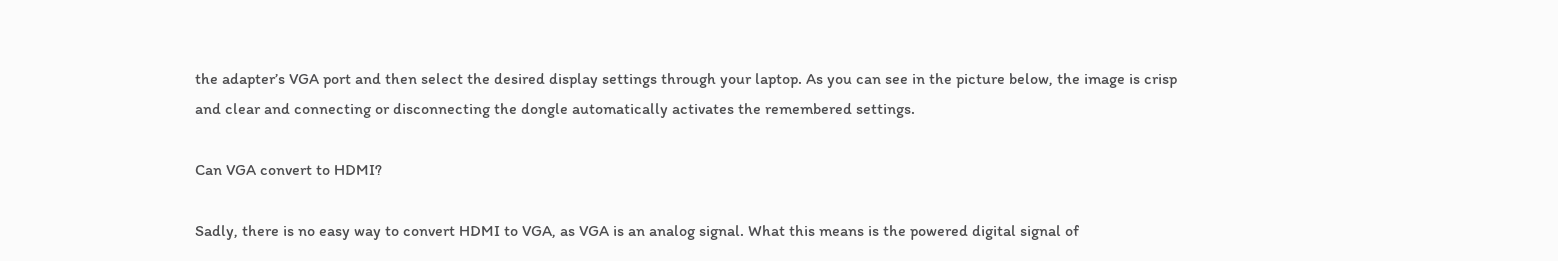the adapter’s VGA port and then select the desired display settings through your laptop. As you can see in the picture below, the image is crisp and clear and connecting or disconnecting the dongle automatically activates the remembered settings.

Can VGA convert to HDMI?

Sadly, there is no easy way to convert HDMI to VGA, as VGA is an analog signal. What this means is the powered digital signal of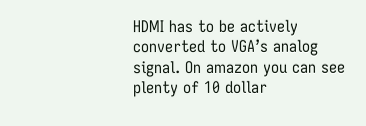HDMI has to be actively converted to VGA’s analog signal. On amazon you can see plenty of 10 dollar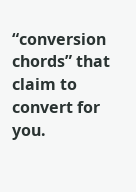“conversion chords” that claim to convert for you.